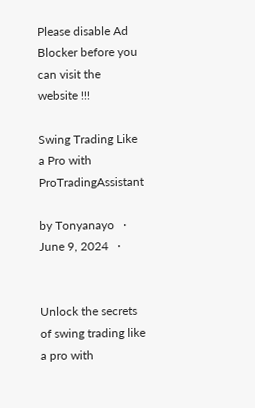Please disable Ad Blocker before you can visit the website !!!

Swing Trading Like a Pro with ProTradingAssistant

by Tonyanayo   ·  June 9, 2024   ·


Unlock the secrets of swing trading like a pro with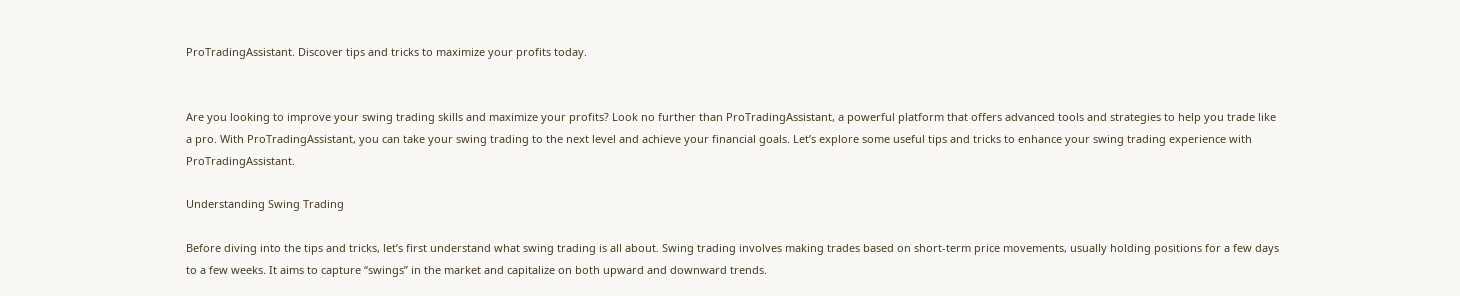ProTradingAssistant. Discover tips and tricks to maximize your profits today.


Are you looking to improve your swing trading skills and maximize your profits? Look no further than ProTradingAssistant, a powerful platform that offers advanced tools and strategies to help you trade like a pro. With ProTradingAssistant, you can take your swing trading to the next level and achieve your financial goals. Let’s explore some useful tips and tricks to enhance your swing trading experience with ProTradingAssistant.

Understanding Swing Trading

Before diving into the tips and tricks, let’s first understand what swing trading is all about. Swing trading involves making trades based on short-term price movements, usually holding positions for a few days to a few weeks. It aims to capture “swings” in the market and capitalize on both upward and downward trends.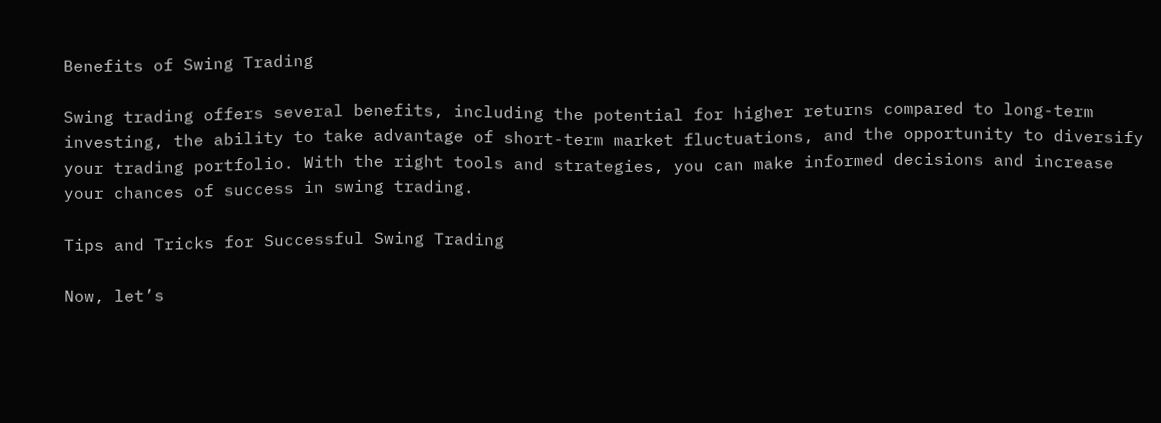Benefits of Swing Trading

Swing trading offers several benefits, including the potential for higher returns compared to long-term investing, the ability to take advantage of short-term market fluctuations, and the opportunity to diversify your trading portfolio. With the right tools and strategies, you can make informed decisions and increase your chances of success in swing trading.

Tips and Tricks for Successful Swing Trading

Now, let’s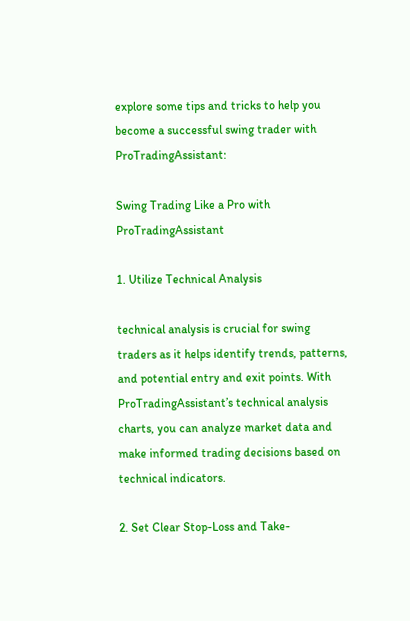explore some tips and tricks to help you become a successful swing trader with ProTradingAssistant:

Swing Trading Like a Pro with ProTradingAssistant

1. Utilize Technical Analysis

technical analysis is crucial for swing traders as it helps identify trends, patterns, and potential entry and exit points. With ProTradingAssistant’s technical analysis charts, you can analyze market data and make informed trading decisions based on technical indicators.

2. Set Clear Stop-Loss and Take-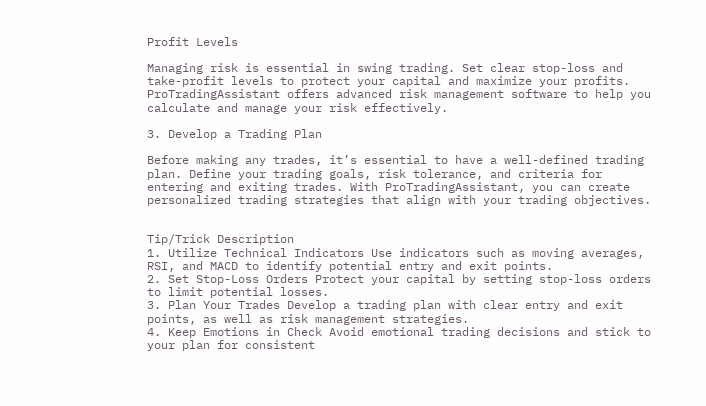Profit Levels

Managing risk is essential in swing trading. Set clear stop-loss and take-profit levels to protect your capital and maximize your profits. ProTradingAssistant offers advanced risk management software to help you calculate and manage your risk effectively.

3. Develop a Trading Plan

Before making any trades, it’s essential to have a well-defined trading plan. Define your trading goals, risk tolerance, and criteria for entering and exiting trades. With ProTradingAssistant, you can create personalized trading strategies that align with your trading objectives.


Tip/Trick Description
1. Utilize Technical Indicators Use indicators such as moving averages, RSI, and MACD to identify potential entry and exit points.
2. Set Stop-Loss Orders Protect your capital by setting stop-loss orders to limit potential losses.
3. Plan Your Trades Develop a trading plan with clear entry and exit points, as well as risk management strategies.
4. Keep Emotions in Check Avoid emotional trading decisions and stick to your plan for consistent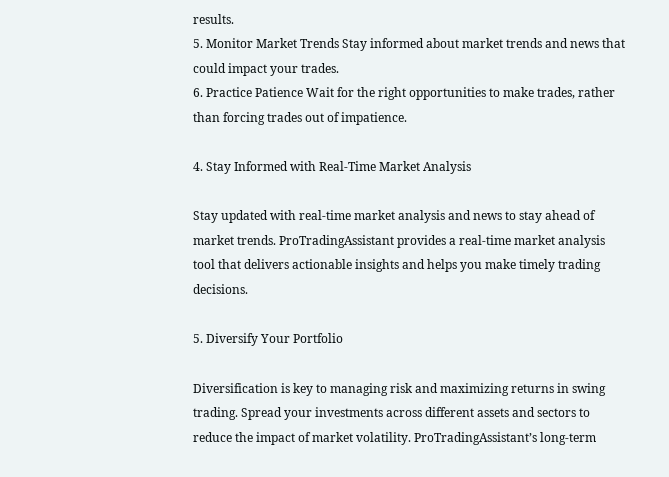results.
5. Monitor Market Trends Stay informed about market trends and news that could impact your trades.
6. Practice Patience Wait for the right opportunities to make trades, rather than forcing trades out of impatience.

4. Stay Informed with Real-Time Market Analysis

Stay updated with real-time market analysis and news to stay ahead of market trends. ProTradingAssistant provides a real-time market analysis tool that delivers actionable insights and helps you make timely trading decisions.

5. Diversify Your Portfolio

Diversification is key to managing risk and maximizing returns in swing trading. Spread your investments across different assets and sectors to reduce the impact of market volatility. ProTradingAssistant’s long-term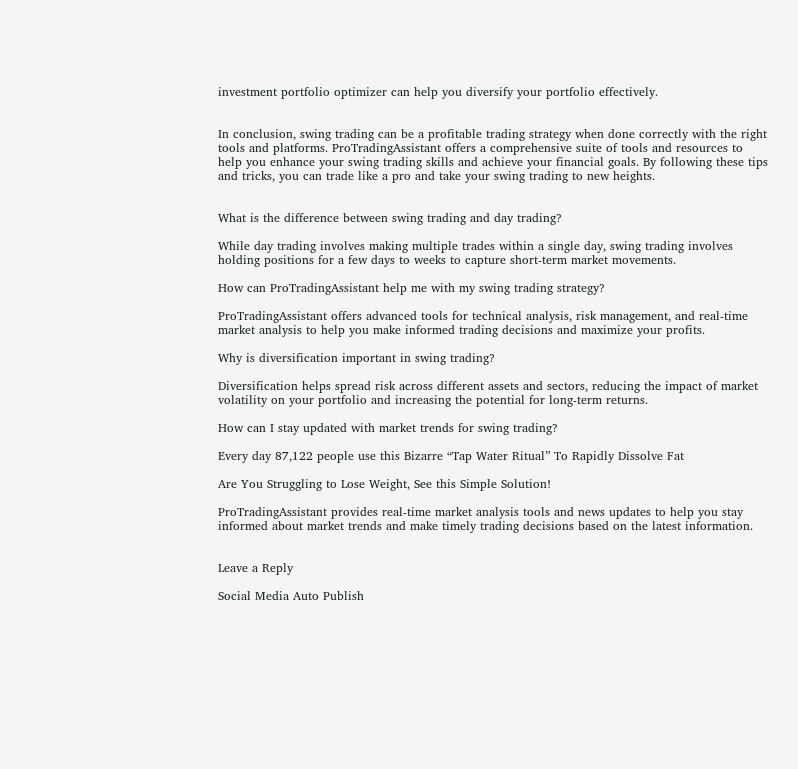investment portfolio optimizer can help you diversify your portfolio effectively.


In conclusion, swing trading can be a profitable trading strategy when done correctly with the right tools and platforms. ProTradingAssistant offers a comprehensive suite of tools and resources to help you enhance your swing trading skills and achieve your financial goals. By following these tips and tricks, you can trade like a pro and take your swing trading to new heights.


What is the difference between swing trading and day trading?

While day trading involves making multiple trades within a single day, swing trading involves holding positions for a few days to weeks to capture short-term market movements.

How can ProTradingAssistant help me with my swing trading strategy?

ProTradingAssistant offers advanced tools for technical analysis, risk management, and real-time market analysis to help you make informed trading decisions and maximize your profits.

Why is diversification important in swing trading?

Diversification helps spread risk across different assets and sectors, reducing the impact of market volatility on your portfolio and increasing the potential for long-term returns.

How can I stay updated with market trends for swing trading?

Every day 87,122 people use this Bizarre “Tap Water Ritual” To Rapidly Dissolve Fat

Are You Struggling to Lose Weight, See this Simple Solution!

ProTradingAssistant provides real-time market analysis tools and news updates to help you stay informed about market trends and make timely trading decisions based on the latest information.


Leave a Reply

Social Media Auto Publish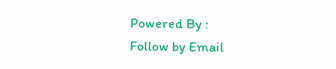Powered By :
Follow by Email